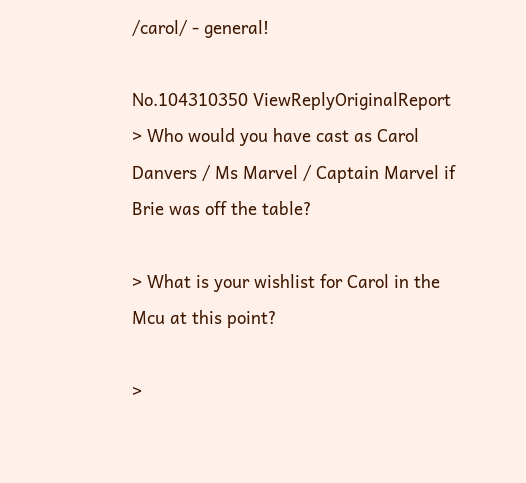/carol/ - general!

No.104310350 ViewReplyOriginalReport
> Who would you have cast as Carol Danvers / Ms Marvel / Captain Marvel if Brie was off the table?

> What is your wishlist for Carol in the Mcu at this point?

>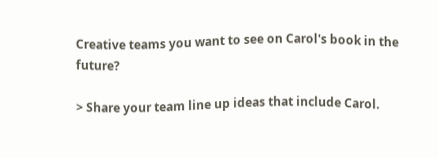Creative teams you want to see on Carol's book in the future?

> Share your team line up ideas that include Carol.